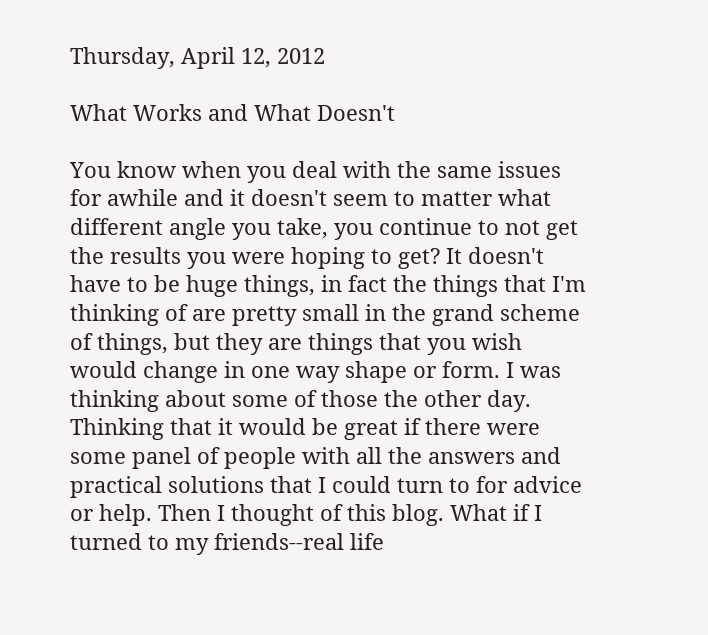Thursday, April 12, 2012

What Works and What Doesn't

You know when you deal with the same issues for awhile and it doesn't seem to matter what different angle you take, you continue to not get the results you were hoping to get? It doesn't have to be huge things, in fact the things that I'm thinking of are pretty small in the grand scheme of things, but they are things that you wish would change in one way shape or form. I was thinking about some of those the other day. Thinking that it would be great if there were some panel of people with all the answers and practical solutions that I could turn to for advice or help. Then I thought of this blog. What if I turned to my friends--real life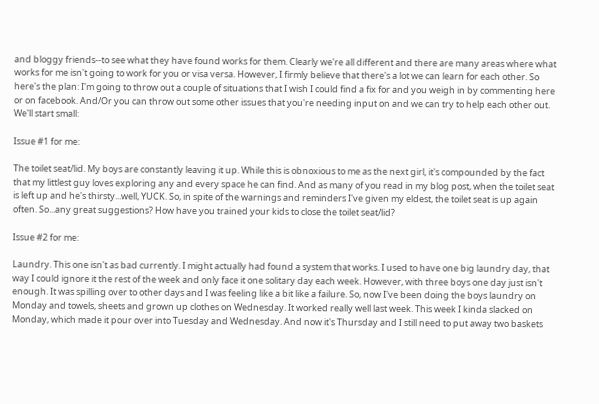and bloggy friends--to see what they have found works for them. Clearly we're all different and there are many areas where what works for me isn't going to work for you or visa versa. However, I firmly believe that there's a lot we can learn for each other. So here's the plan: I'm going to throw out a couple of situations that I wish I could find a fix for and you weigh in by commenting here or on facebook. And/Or you can throw out some other issues that you're needing input on and we can try to help each other out. We'll start small:

Issue #1 for me:

The toilet seat/lid. My boys are constantly leaving it up. While this is obnoxious to me as the next girl, it's compounded by the fact that my littlest guy loves exploring any and every space he can find. And as many of you read in my blog post, when the toilet seat is left up and he's thirsty...well, YUCK. So, in spite of the warnings and reminders I've given my eldest, the toilet seat is up again often. So...any great suggestions? How have you trained your kids to close the toilet seat/lid?

Issue #2 for me:

Laundry. This one isn't as bad currently. I might actually had found a system that works. I used to have one big laundry day, that way I could ignore it the rest of the week and only face it one solitary day each week. However, with three boys one day just isn't enough. It was spilling over to other days and I was feeling like a bit like a failure. So, now I've been doing the boys laundry on Monday and towels, sheets and grown up clothes on Wednesday. It worked really well last week. This week I kinda slacked on Monday, which made it pour over into Tuesday and Wednesday. And now it's Thursday and I still need to put away two baskets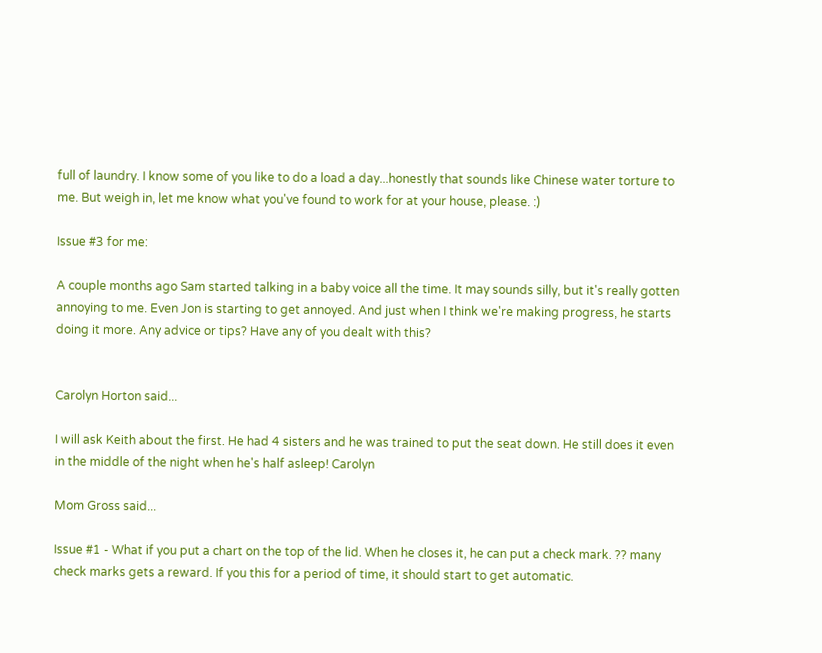full of laundry. I know some of you like to do a load a day...honestly that sounds like Chinese water torture to me. But weigh in, let me know what you've found to work for at your house, please. :)

Issue #3 for me:

A couple months ago Sam started talking in a baby voice all the time. It may sounds silly, but it's really gotten annoying to me. Even Jon is starting to get annoyed. And just when I think we're making progress, he starts doing it more. Any advice or tips? Have any of you dealt with this?


Carolyn Horton said...

I will ask Keith about the first. He had 4 sisters and he was trained to put the seat down. He still does it even in the middle of the night when he's half asleep! Carolyn

Mom Gross said...

Issue #1 - What if you put a chart on the top of the lid. When he closes it, he can put a check mark. ?? many check marks gets a reward. If you this for a period of time, it should start to get automatic.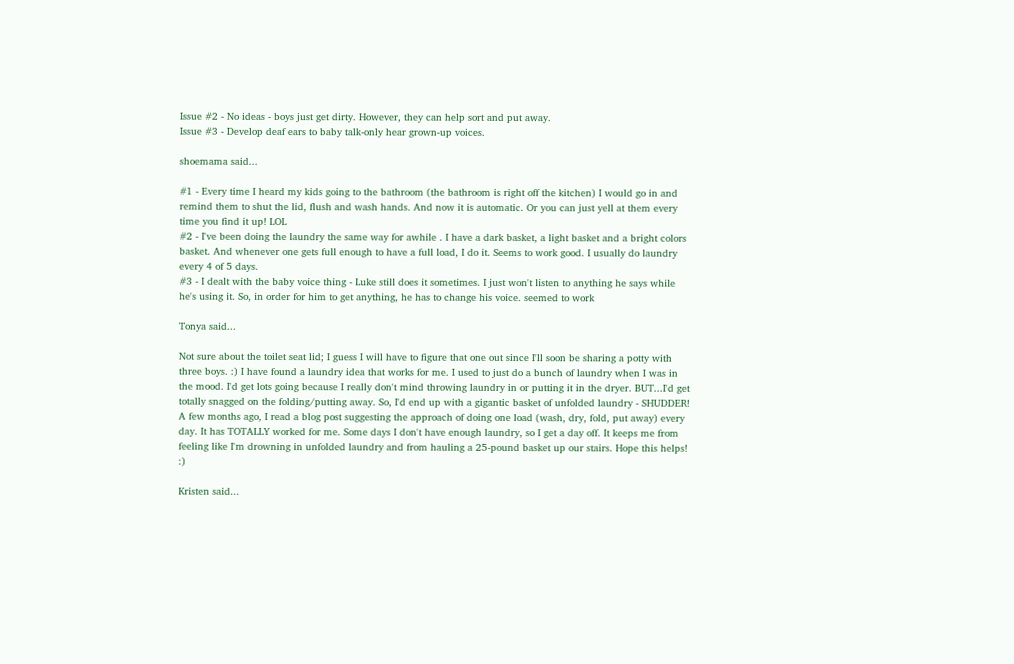Issue #2 - No ideas - boys just get dirty. However, they can help sort and put away.
Issue #3 - Develop deaf ears to baby talk-only hear grown-up voices.

shoemama said...

#1 - Every time I heard my kids going to the bathroom (the bathroom is right off the kitchen) I would go in and remind them to shut the lid, flush and wash hands. And now it is automatic. Or you can just yell at them every time you find it up! LOL
#2 - I've been doing the laundry the same way for awhile . I have a dark basket, a light basket and a bright colors basket. And whenever one gets full enough to have a full load, I do it. Seems to work good. I usually do laundry every 4 of 5 days.
#3 - I dealt with the baby voice thing - Luke still does it sometimes. I just won't listen to anything he says while he's using it. So, in order for him to get anything, he has to change his voice. seemed to work

Tonya said...

Not sure about the toilet seat lid; I guess I will have to figure that one out since I'll soon be sharing a potty with three boys. :) I have found a laundry idea that works for me. I used to just do a bunch of laundry when I was in the mood. I'd get lots going because I really don't mind throwing laundry in or putting it in the dryer. BUT...I'd get totally snagged on the folding/putting away. So, I'd end up with a gigantic basket of unfolded laundry - SHUDDER! A few months ago, I read a blog post suggesting the approach of doing one load (wash, dry, fold, put away) every day. It has TOTALLY worked for me. Some days I don't have enough laundry, so I get a day off. It keeps me from feeling like I'm drowning in unfolded laundry and from hauling a 25-pound basket up our stairs. Hope this helps! :)

Kristen said...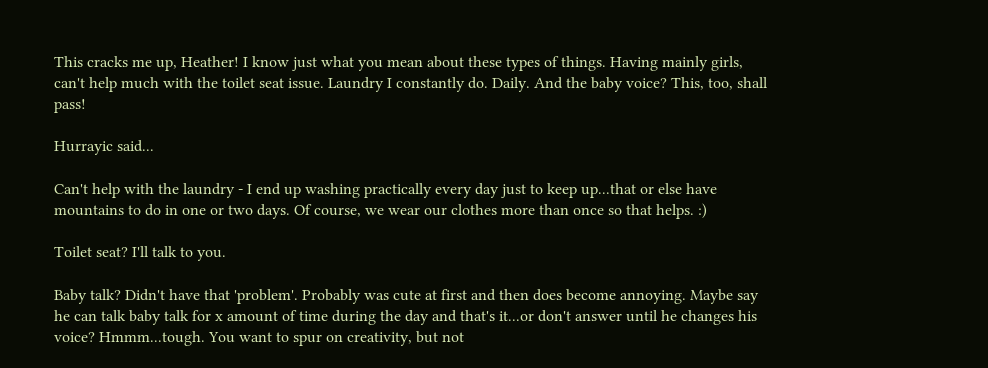This cracks me up, Heather! I know just what you mean about these types of things. Having mainly girls, can't help much with the toilet seat issue. Laundry I constantly do. Daily. And the baby voice? This, too, shall pass!

Hurrayic said...

Can't help with the laundry - I end up washing practically every day just to keep up...that or else have mountains to do in one or two days. Of course, we wear our clothes more than once so that helps. :)

Toilet seat? I'll talk to you.

Baby talk? Didn't have that 'problem'. Probably was cute at first and then does become annoying. Maybe say he can talk baby talk for x amount of time during the day and that's it...or don't answer until he changes his voice? Hmmm...tough. You want to spur on creativity, but not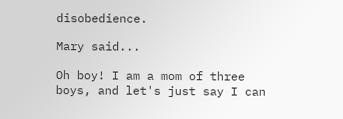disobedience.

Mary said...

Oh boy! I am a mom of three boys, and let's just say I can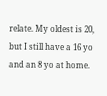relate. My oldest is 20, but I still have a 16 yo and an 8 yo at home.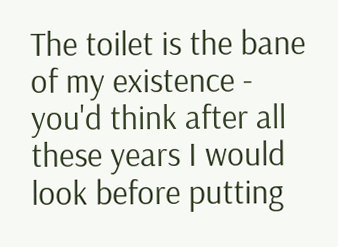The toilet is the bane of my existence - you'd think after all these years I would look before putting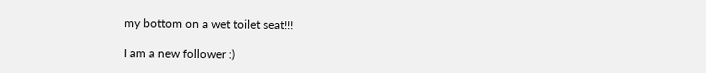my bottom on a wet toilet seat!!!

I am a new follower :)